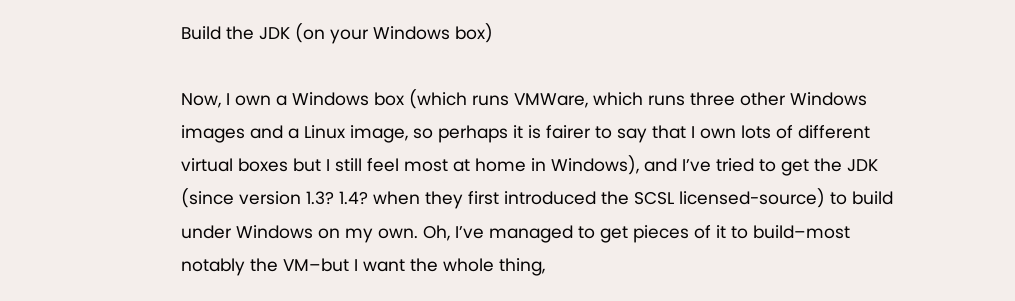Build the JDK (on your Windows box)

Now, I own a Windows box (which runs VMWare, which runs three other Windows images and a Linux image, so perhaps it is fairer to say that I own lots of different virtual boxes but I still feel most at home in Windows), and I’ve tried to get the JDK (since version 1.3? 1.4? when they first introduced the SCSL licensed-source) to build under Windows on my own. Oh, I’ve managed to get pieces of it to build–most notably the VM–but I want the whole thing,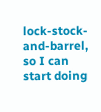lock-stock-and-barrel, so I can start doing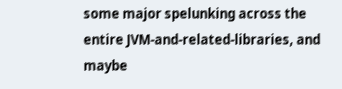some major spelunking across the entire JVM-and-related-libraries, and maybe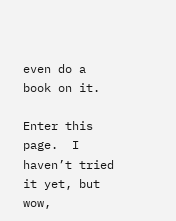even do a book on it.

Enter this page.  I haven’t tried it yet, but wow,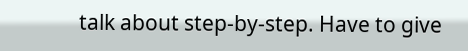talk about step-by-step. Have to give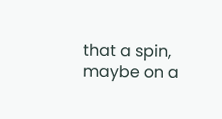that a spin, maybe on a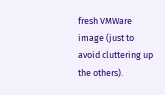fresh VMWare image (just to avoid cluttering up the others).